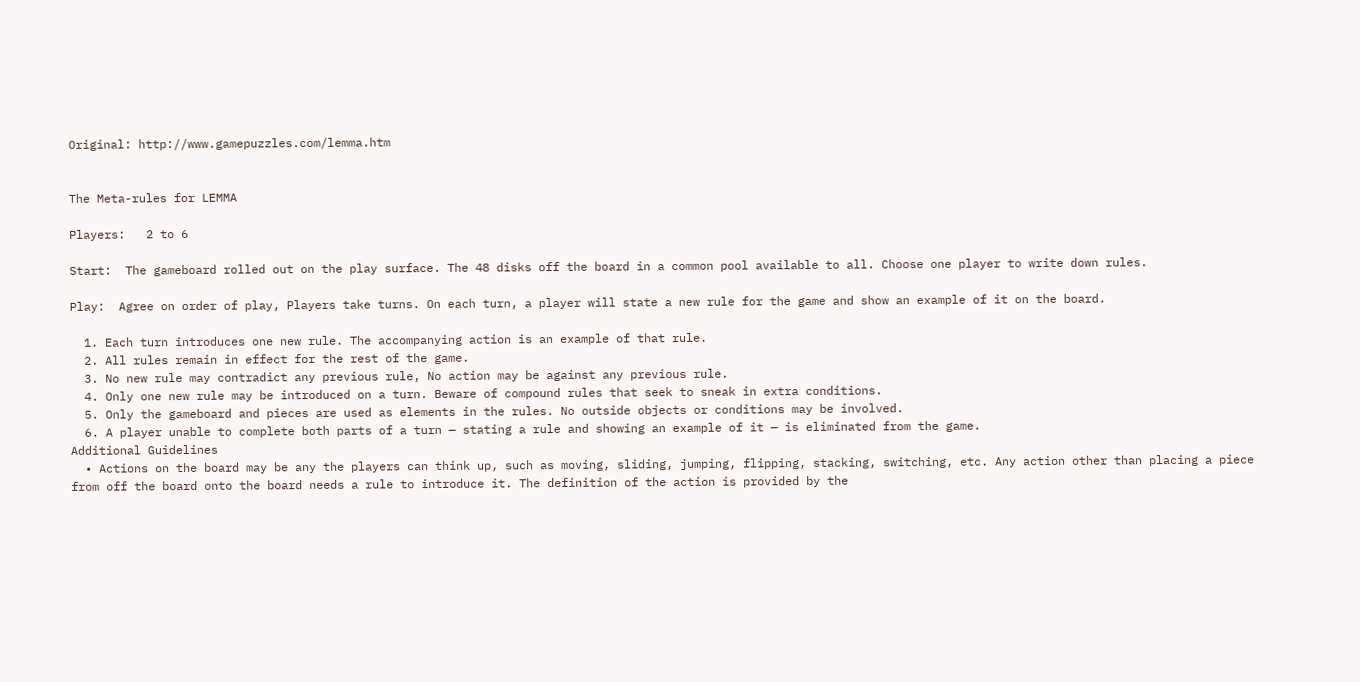Original: http://www.gamepuzzles.com/lemma.htm


The Meta-rules for LEMMA

Players:   2 to 6

Start:  The gameboard rolled out on the play surface. The 48 disks off the board in a common pool available to all. Choose one player to write down rules.

Play:  Agree on order of play, Players take turns. On each turn, a player will state a new rule for the game and show an example of it on the board.

  1. Each turn introduces one new rule. The accompanying action is an example of that rule.
  2. All rules remain in effect for the rest of the game.
  3. No new rule may contradict any previous rule, No action may be against any previous rule.
  4. Only one new rule may be introduced on a turn. Beware of compound rules that seek to sneak in extra conditions.
  5. Only the gameboard and pieces are used as elements in the rules. No outside objects or conditions may be involved.
  6. A player unable to complete both parts of a turn — stating a rule and showing an example of it — is eliminated from the game.
Additional Guidelines
  • Actions on the board may be any the players can think up, such as moving, sliding, jumping, flipping, stacking, switching, etc. Any action other than placing a piece from off the board onto the board needs a rule to introduce it. The definition of the action is provided by the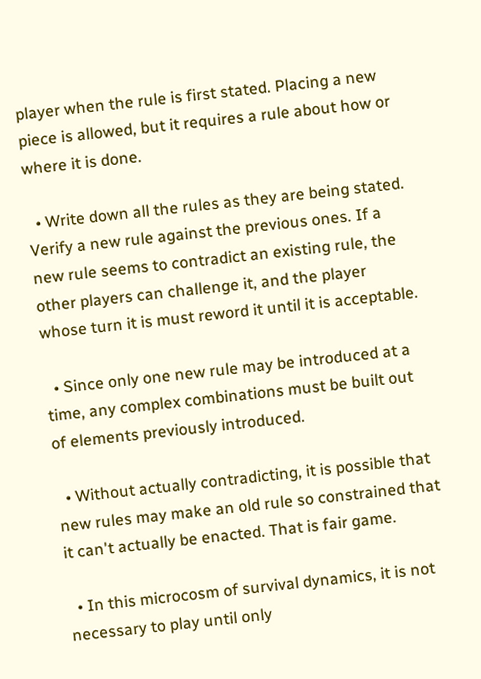player when the rule is first stated. Placing a new piece is allowed, but it requires a rule about how or where it is done.

  • Write down all the rules as they are being stated. Verify a new rule against the previous ones. If a new rule seems to contradict an existing rule, the other players can challenge it, and the player whose turn it is must reword it until it is acceptable.

  • Since only one new rule may be introduced at a time, any complex combinations must be built out of elements previously introduced.

  • Without actually contradicting, it is possible that new rules may make an old rule so constrained that it can't actually be enacted. That is fair game.

  • In this microcosm of survival dynamics, it is not necessary to play until only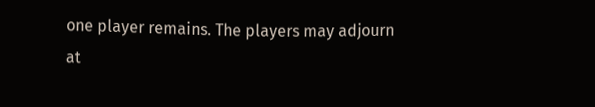one player remains. The players may adjourn at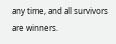any time, and all survivors are winners.